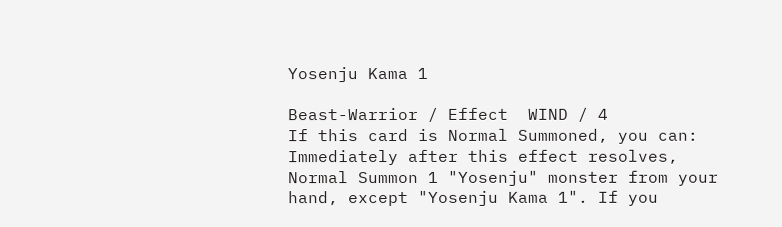Yosenju Kama 1

Beast-Warrior / Effect  WIND / 4
If this card is Normal Summoned, you can: Immediately after this effect resolves, Normal Summon 1 "Yosenju" monster from your hand, except "Yosenju Kama 1". If you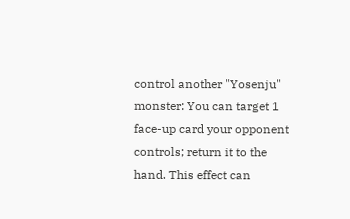control another "Yosenju" monster: You can target 1 face-up card your opponent controls; return it to the hand. This effect can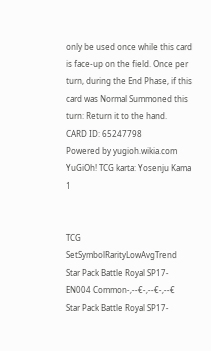only be used once while this card is face-up on the field. Once per turn, during the End Phase, if this card was Normal Summoned this turn: Return it to the hand.
CARD ID: 65247798
Powered by yugioh.wikia.com
YuGiOh! TCG karta: Yosenju Kama 1


TCG SetSymbolRarityLowAvgTrend
Star Pack Battle Royal SP17-EN004 Common-,--€-,--€-,--€
Star Pack Battle Royal SP17-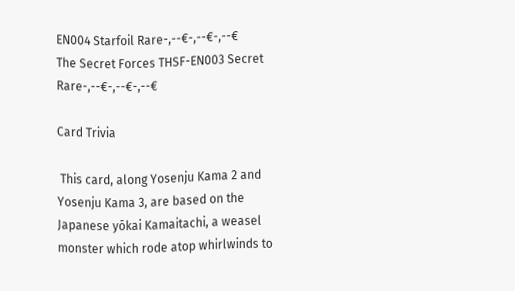EN004 Starfoil Rare-,--€-,--€-,--€
The Secret Forces THSF-EN003 Secret Rare-,--€-,--€-,--€

Card Trivia

 This card, along Yosenju Kama 2 and Yosenju Kama 3, are based on the Japanese yōkai Kamaitachi, a weasel monster which rode atop whirlwinds to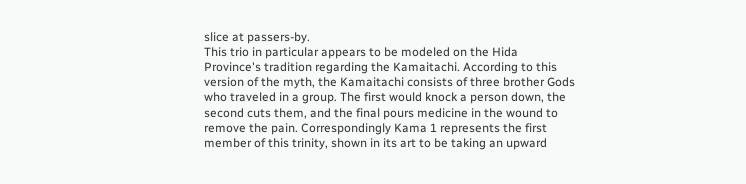slice at passers-by.
This trio in particular appears to be modeled on the Hida Province's tradition regarding the Kamaitachi. According to this version of the myth, the Kamaitachi consists of three brother Gods who traveled in a group. The first would knock a person down, the second cuts them, and the final pours medicine in the wound to remove the pain. Correspondingly Kama 1 represents the first member of this trinity, shown in its art to be taking an upward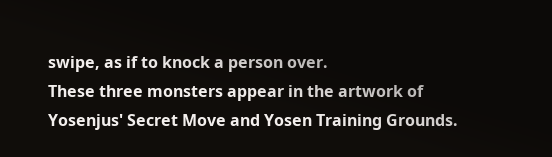swipe, as if to knock a person over.
These three monsters appear in the artwork of Yosenjus' Secret Move and Yosen Training Grounds.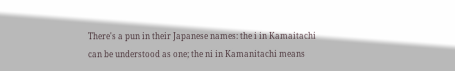There's a pun in their Japanese names: the i in Kamaitachi can be understood as one; the ni in Kamanitachi means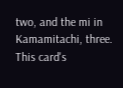two, and the mi in Kamamitachi, three.
This card's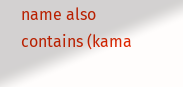name also contains (kama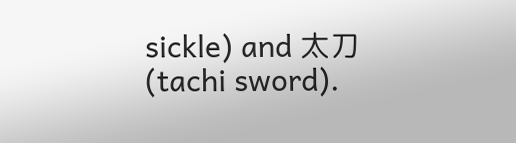sickle) and 太刀 (tachi sword).